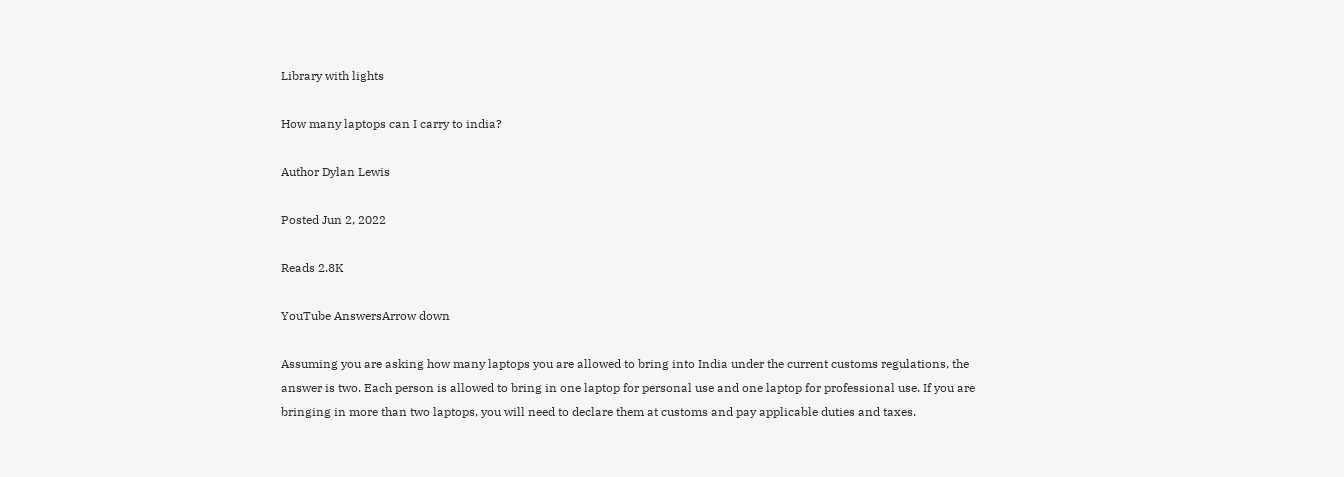Library with lights

How many laptops can I carry to india?

Author Dylan Lewis

Posted Jun 2, 2022

Reads 2.8K

YouTube AnswersArrow down

Assuming you are asking how many laptops you are allowed to bring into India under the current customs regulations, the answer is two. Each person is allowed to bring in one laptop for personal use and one laptop for professional use. If you are bringing in more than two laptops, you will need to declare them at customs and pay applicable duties and taxes.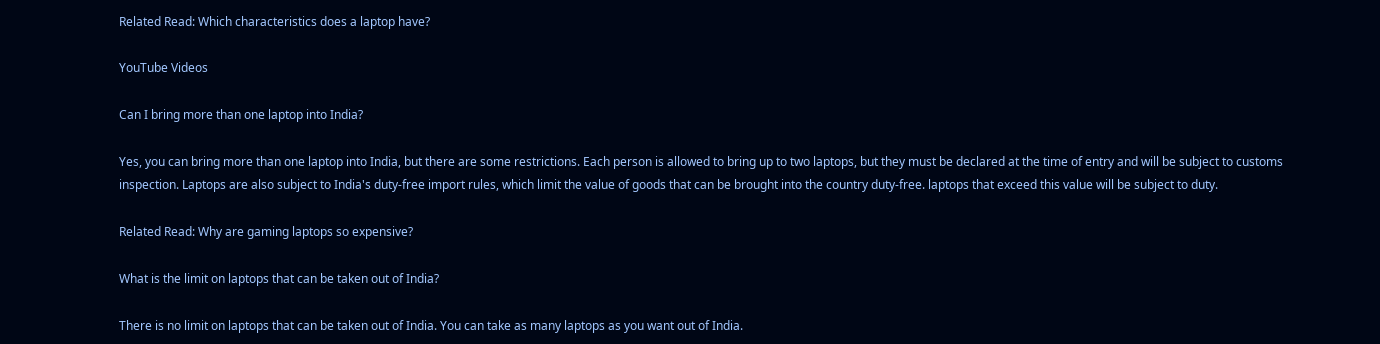Related Read: Which characteristics does a laptop have?

YouTube Videos

Can I bring more than one laptop into India?

Yes, you can bring more than one laptop into India, but there are some restrictions. Each person is allowed to bring up to two laptops, but they must be declared at the time of entry and will be subject to customs inspection. Laptops are also subject to India's duty-free import rules, which limit the value of goods that can be brought into the country duty-free. laptops that exceed this value will be subject to duty.

Related Read: Why are gaming laptops so expensive?

What is the limit on laptops that can be taken out of India?

There is no limit on laptops that can be taken out of India. You can take as many laptops as you want out of India.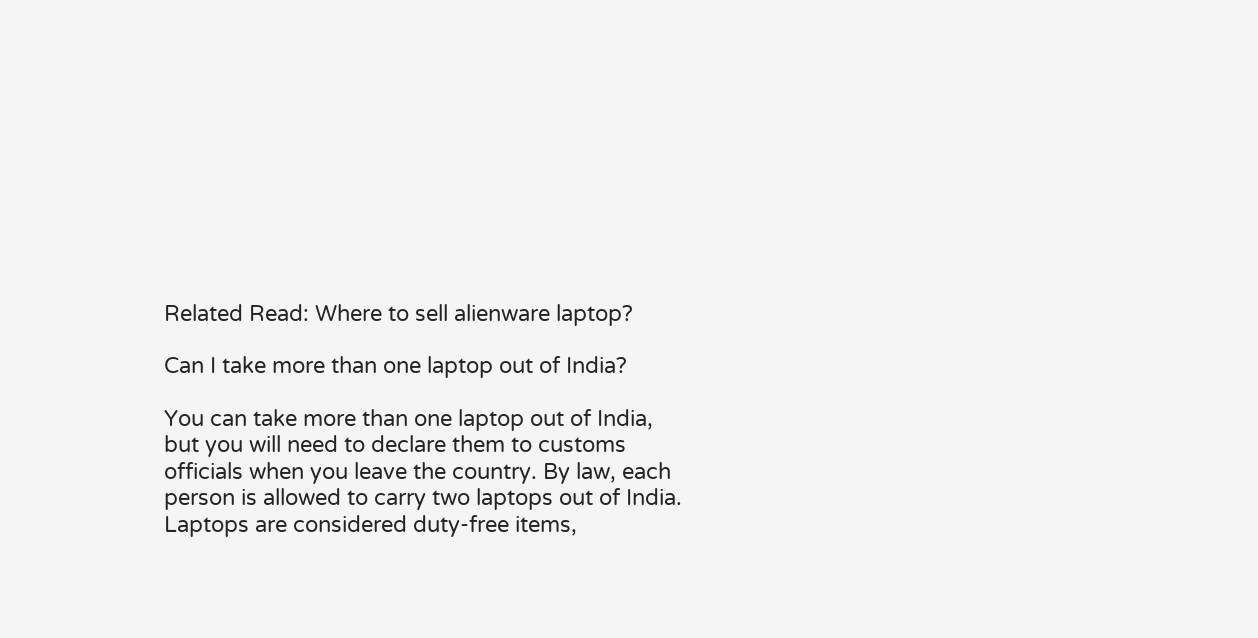Related Read: Where to sell alienware laptop?

Can I take more than one laptop out of India?

You can take more than one laptop out of India, but you will need to declare them to customs officials when you leave the country. By law, each person is allowed to carry two laptops out of India. Laptops are considered duty-free items,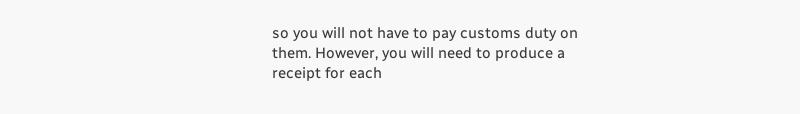so you will not have to pay customs duty on them. However, you will need to produce a receipt for each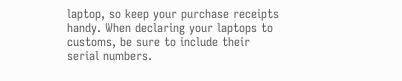laptop, so keep your purchase receipts handy. When declaring your laptops to customs, be sure to include their serial numbers.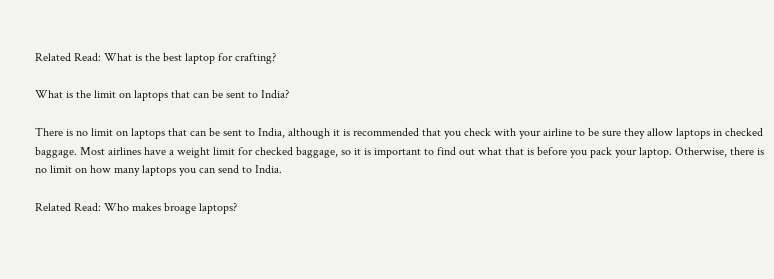Related Read: What is the best laptop for crafting?

What is the limit on laptops that can be sent to India?

There is no limit on laptops that can be sent to India, although it is recommended that you check with your airline to be sure they allow laptops in checked baggage. Most airlines have a weight limit for checked baggage, so it is important to find out what that is before you pack your laptop. Otherwise, there is no limit on how many laptops you can send to India.

Related Read: Who makes broage laptops?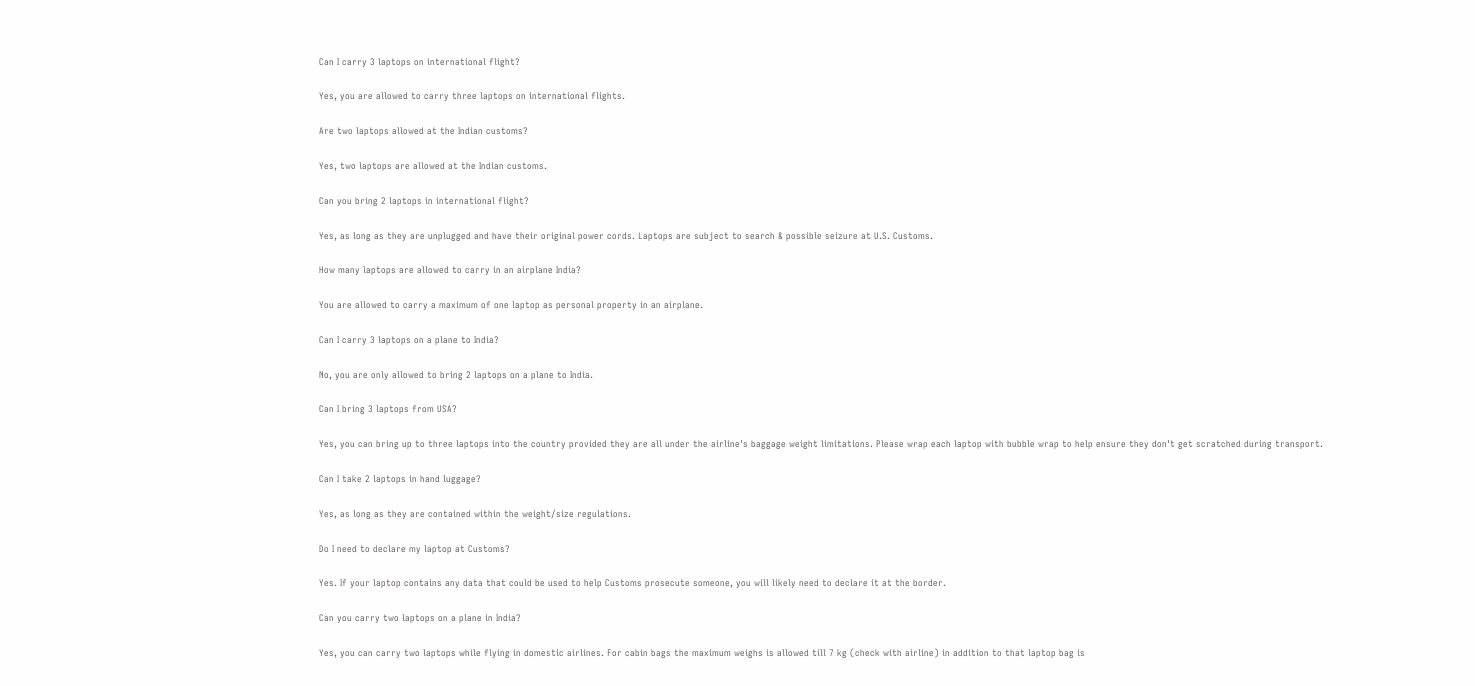Can I carry 3 laptops on international flight?

Yes, you are allowed to carry three laptops on international flights.

Are two laptops allowed at the Indian customs?

Yes, two laptops are allowed at the Indian customs.

Can you bring 2 laptops in international flight?

Yes, as long as they are unplugged and have their original power cords. Laptops are subject to search & possible seizure at U.S. Customs.

How many laptops are allowed to carry in an airplane India?

You are allowed to carry a maximum of one laptop as personal property in an airplane.

Can I carry 3 laptops on a plane to India?

No, you are only allowed to bring 2 laptops on a plane to India.

Can I bring 3 laptops from USA?

Yes, you can bring up to three laptops into the country provided they are all under the airline's baggage weight limitations. Please wrap each laptop with bubble wrap to help ensure they don't get scratched during transport.

Can I take 2 laptops in hand luggage?

Yes, as long as they are contained within the weight/size regulations.

Do I need to declare my laptop at Customs?

Yes. If your laptop contains any data that could be used to help Customs prosecute someone, you will likely need to declare it at the border.

Can you carry two laptops on a plane in India?

Yes, you can carry two laptops while flying in domestic airlines. For cabin bags the maximum weighs is allowed till 7 kg (check with airline) in addition to that laptop bag is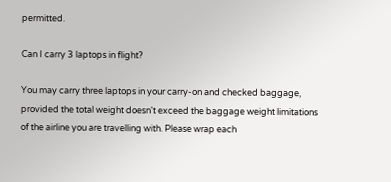permitted.

Can I carry 3 laptops in flight?

You may carry three laptops in your carry-on and checked baggage, provided the total weight doesn't exceed the baggage weight limitations of the airline you are travelling with. Please wrap each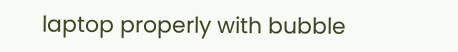laptop properly with bubble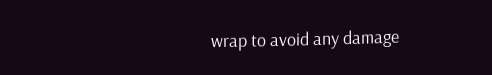wrap to avoid any damage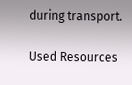during transport.

Used Resources